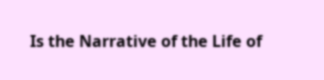Is the Narrative of the Life of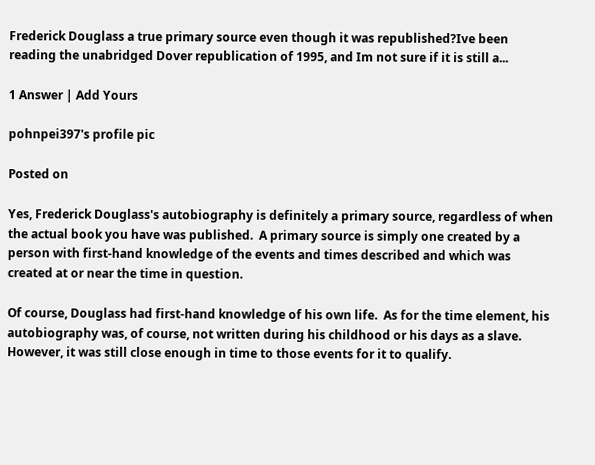Frederick Douglass a true primary source even though it was republished?Ive been reading the unabridged Dover republication of 1995, and Im not sure if it is still a...

1 Answer | Add Yours

pohnpei397's profile pic

Posted on

Yes, Frederick Douglass's autobiography is definitely a primary source, regardless of when the actual book you have was published.  A primary source is simply one created by a person with first-hand knowledge of the events and times described and which was created at or near the time in question.

Of course, Douglass had first-hand knowledge of his own life.  As for the time element, his autobiography was, of course, not written during his childhood or his days as a slave.  However, it was still close enough in time to those events for it to qualify.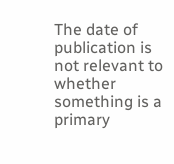The date of publication is not relevant to whether something is a primary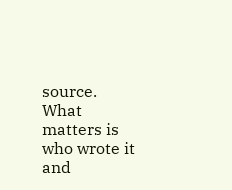source.  What matters is who wrote it and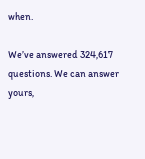when.

We’ve answered 324,617 questions. We can answer yours,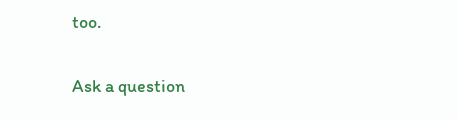too.

Ask a question